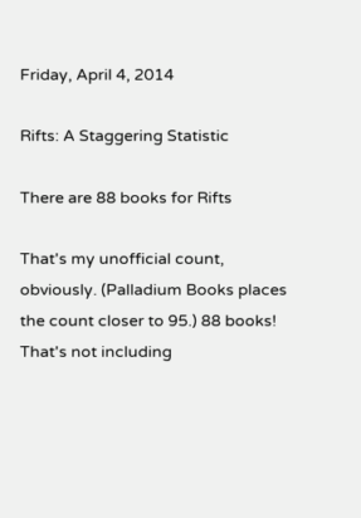Friday, April 4, 2014

Rifts: A Staggering Statistic

There are 88 books for Rifts

That's my unofficial count, obviously. (Palladium Books places the count closer to 95.) 88 books! That's not including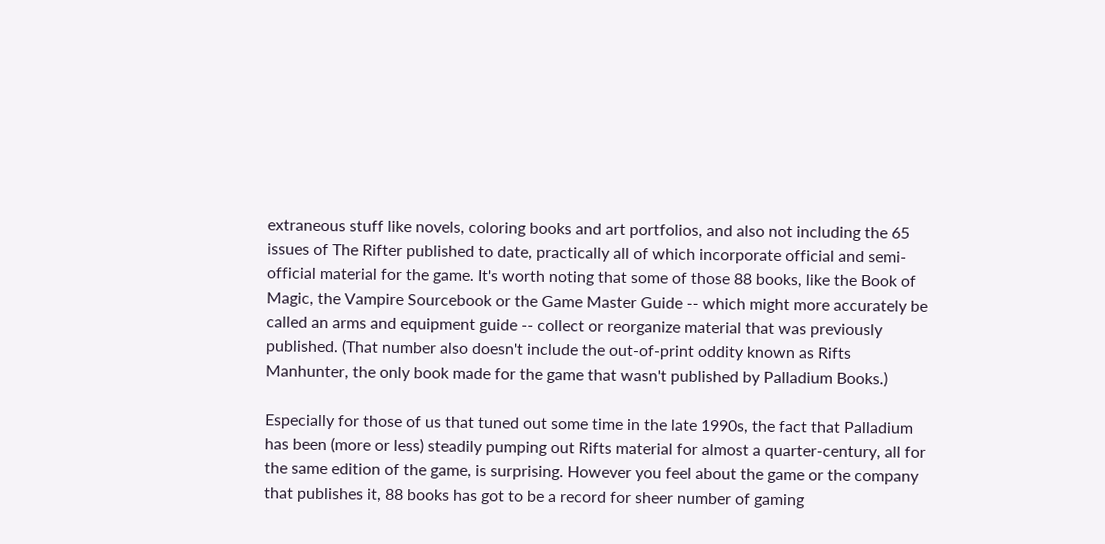extraneous stuff like novels, coloring books and art portfolios, and also not including the 65 issues of The Rifter published to date, practically all of which incorporate official and semi-official material for the game. It's worth noting that some of those 88 books, like the Book of Magic, the Vampire Sourcebook or the Game Master Guide -- which might more accurately be called an arms and equipment guide -- collect or reorganize material that was previously published. (That number also doesn't include the out-of-print oddity known as Rifts Manhunter, the only book made for the game that wasn't published by Palladium Books.)

Especially for those of us that tuned out some time in the late 1990s, the fact that Palladium has been (more or less) steadily pumping out Rifts material for almost a quarter-century, all for the same edition of the game, is surprising. However you feel about the game or the company that publishes it, 88 books has got to be a record for sheer number of gaming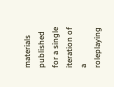materials published for a single iteration of a roleplaying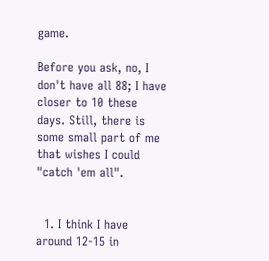game.

Before you ask, no, I don't have all 88; I have closer to 10 these days. Still, there is some small part of me that wishes I could "catch 'em all".


  1. I think I have around 12-15 in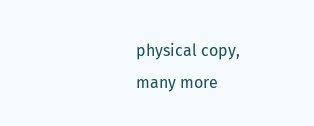physical copy, many more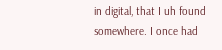in digital, that I uh found somewhere. I once had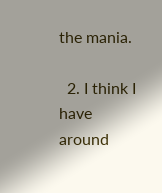the mania.

  2. I think I have around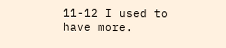11-12 I used to have more.